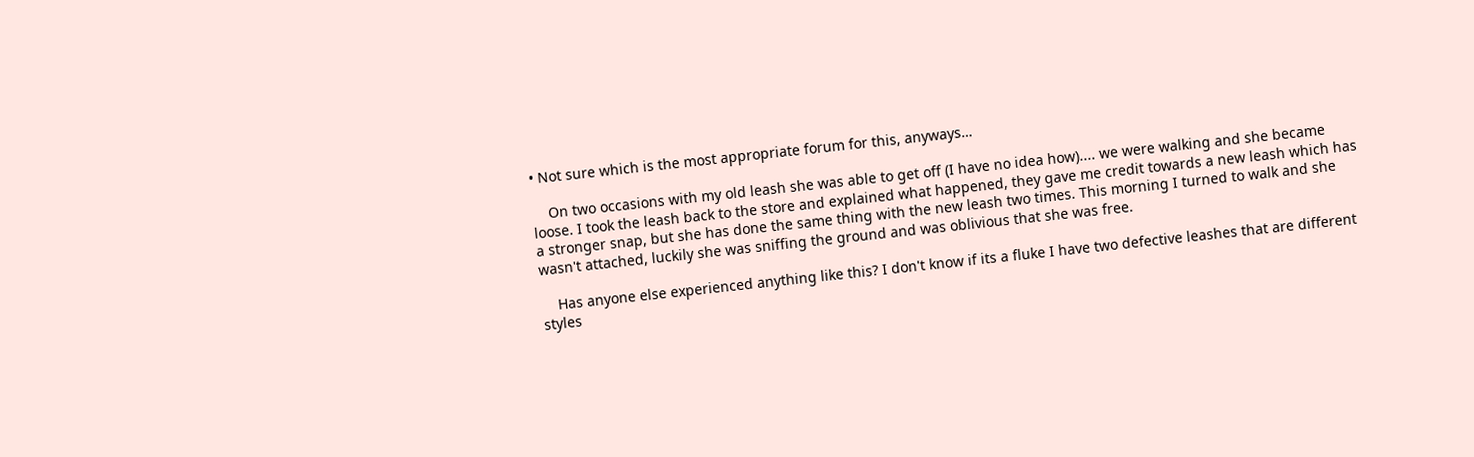• Not sure which is the most appropriate forum for this, anyways…

    On two occasions with my old leash she was able to get off (I have no idea how).... we were walking and she became loose. I took the leash back to the store and explained what happened, they gave me credit towards a new leash which has a stronger snap, but she has done the same thing with the new leash two times. This morning I turned to walk and she wasn't attached, luckily she was sniffing the ground and was oblivious that she was free.

    Has anyone else experienced anything like this? I don't know if its a fluke I have two defective leashes that are different styles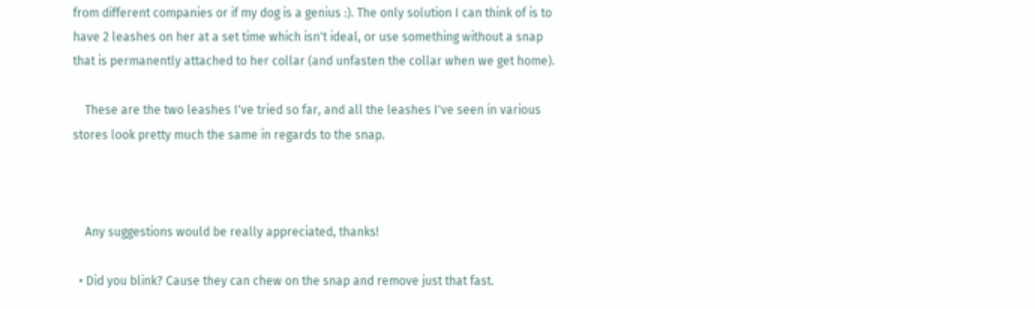from different companies or if my dog is a genius :). The only solution I can think of is to have 2 leashes on her at a set time which isn't ideal, or use something without a snap that is permanently attached to her collar (and unfasten the collar when we get home).

    These are the two leashes I've tried so far, and all the leashes I've seen in various stores look pretty much the same in regards to the snap.



    Any suggestions would be really appreciated, thanks!

  • Did you blink? Cause they can chew on the snap and remove just that fast.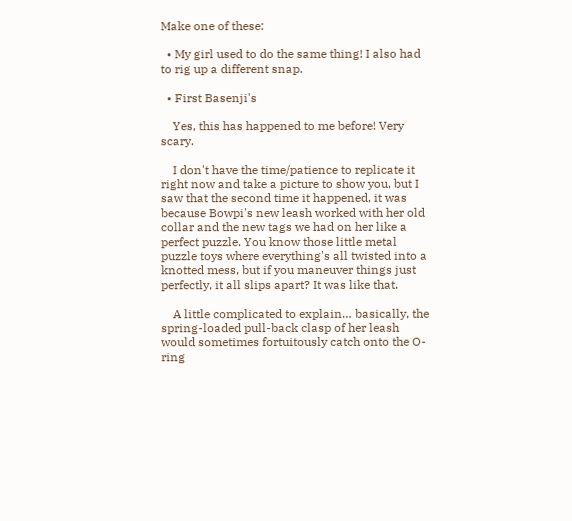Make one of these:

  • My girl used to do the same thing! I also had to rig up a different snap.

  • First Basenji's

    Yes, this has happened to me before! Very scary.

    I don't have the time/patience to replicate it right now and take a picture to show you, but I saw that the second time it happened, it was because Bowpi's new leash worked with her old collar and the new tags we had on her like a perfect puzzle. You know those little metal puzzle toys where everything's all twisted into a knotted mess, but if you maneuver things just perfectly, it all slips apart? It was like that.

    A little complicated to explain… basically, the spring-loaded pull-back clasp of her leash would sometimes fortuitously catch onto the O-ring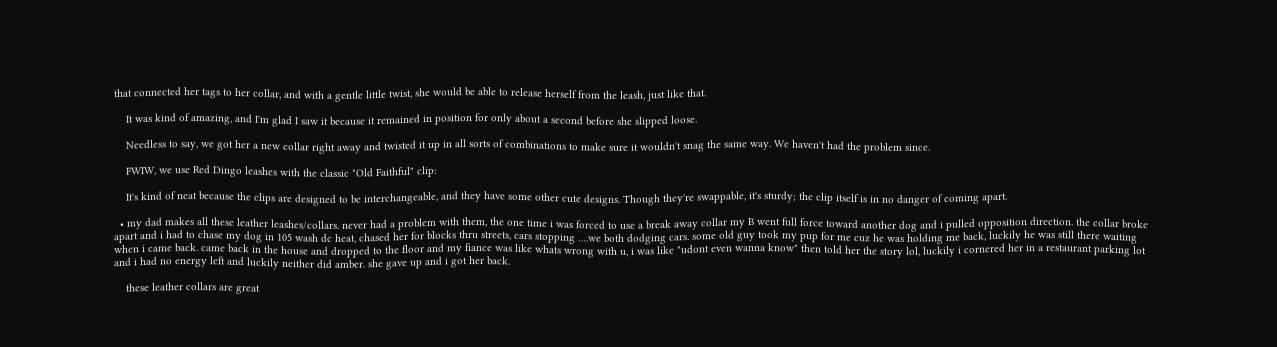that connected her tags to her collar, and with a gentle little twist, she would be able to release herself from the leash, just like that.

    It was kind of amazing, and I'm glad I saw it because it remained in position for only about a second before she slipped loose.

    Needless to say, we got her a new collar right away and twisted it up in all sorts of combinations to make sure it wouldn't snag the same way. We haven't had the problem since.

    FWIW, we use Red Dingo leashes with the classic "Old Faithful" clip:

    It's kind of neat because the clips are designed to be interchangeable, and they have some other cute designs. Though they're swappable, it's sturdy; the clip itself is in no danger of coming apart.

  • my dad makes all these leather leashes/collars. never had a problem with them, the one time i was forced to use a break away collar my B went full force toward another dog and i pulled opposition direction. the collar broke apart and i had to chase my dog in 105 wash dc heat, chased her for blocks thru streets, cars stopping ….we both dodging cars. some old guy took my pup for me cuz he was holding me back, luckily he was still there waiting when i came back. came back in the house and dropped to the floor and my fiance was like whats wrong with u, i was like "udont even wanna know" then told her the story lol, luckily i cornered her in a restaurant parking lot and i had no energy left and luckily neither did amber. she gave up and i got her back.

    these leather collars are great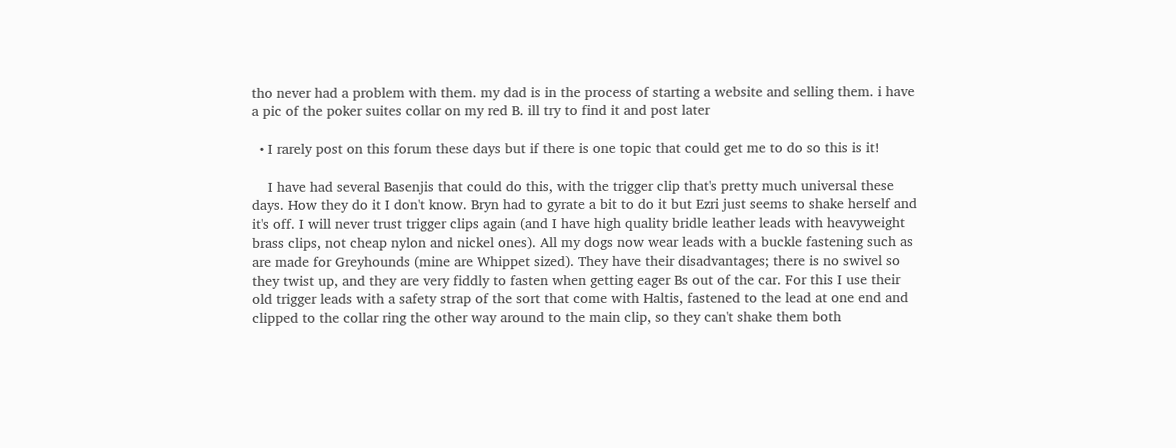tho never had a problem with them. my dad is in the process of starting a website and selling them. i have a pic of the poker suites collar on my red B. ill try to find it and post later

  • I rarely post on this forum these days but if there is one topic that could get me to do so this is it!

    I have had several Basenjis that could do this, with the trigger clip that's pretty much universal these days. How they do it I don't know. Bryn had to gyrate a bit to do it but Ezri just seems to shake herself and it's off. I will never trust trigger clips again (and I have high quality bridle leather leads with heavyweight brass clips, not cheap nylon and nickel ones). All my dogs now wear leads with a buckle fastening such as are made for Greyhounds (mine are Whippet sized). They have their disadvantages; there is no swivel so they twist up, and they are very fiddly to fasten when getting eager Bs out of the car. For this I use their old trigger leads with a safety strap of the sort that come with Haltis, fastened to the lead at one end and clipped to the collar ring the other way around to the main clip, so they can't shake them both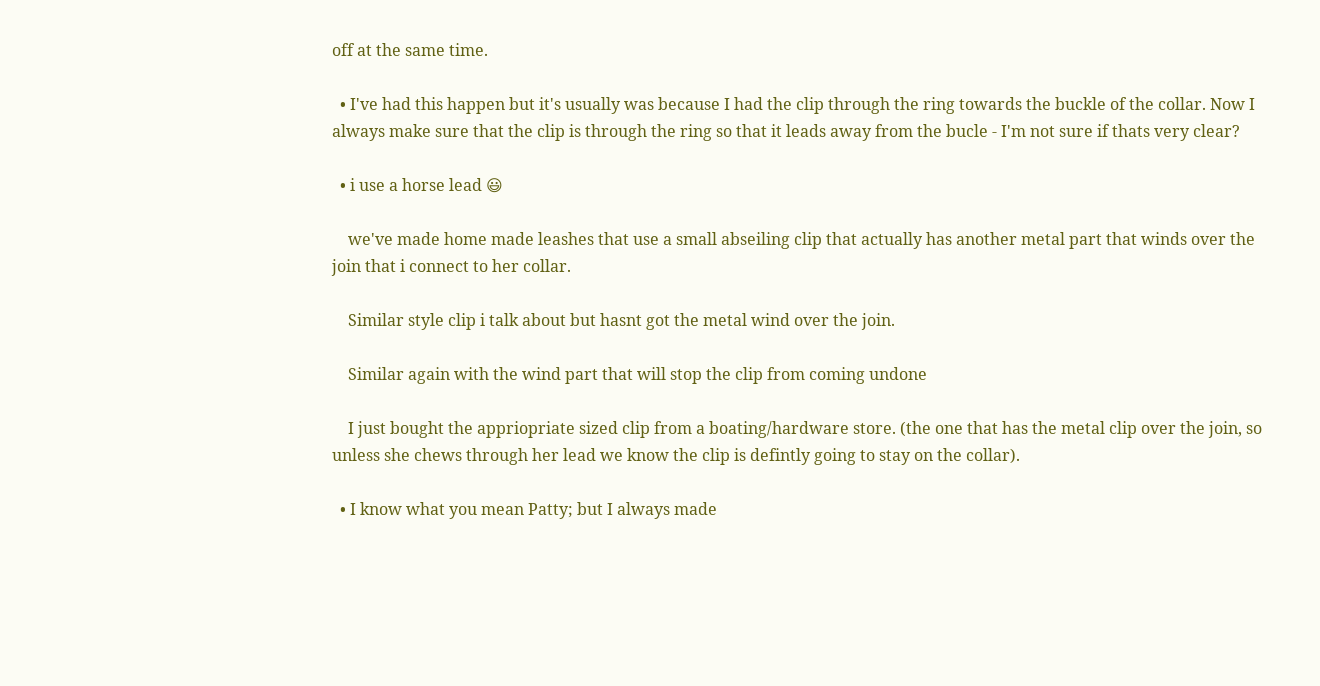off at the same time.

  • I've had this happen but it's usually was because I had the clip through the ring towards the buckle of the collar. Now I always make sure that the clip is through the ring so that it leads away from the bucle - I'm not sure if thats very clear?

  • i use a horse lead 😃

    we've made home made leashes that use a small abseiling clip that actually has another metal part that winds over the join that i connect to her collar.

    Similar style clip i talk about but hasnt got the metal wind over the join.

    Similar again with the wind part that will stop the clip from coming undone

    I just bought the appriopriate sized clip from a boating/hardware store. (the one that has the metal clip over the join, so unless she chews through her lead we know the clip is defintly going to stay on the collar).

  • I know what you mean Patty; but I always made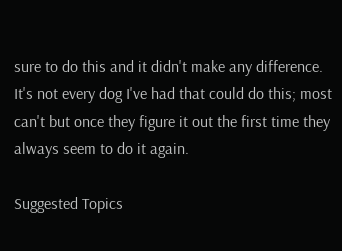sure to do this and it didn't make any difference. It's not every dog I've had that could do this; most can't but once they figure it out the first time they always seem to do it again.

Suggested Topics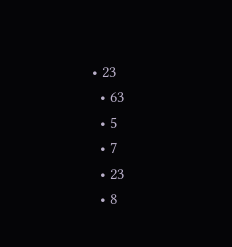• 23
  • 63
  • 5
  • 7
  • 23
  • 8